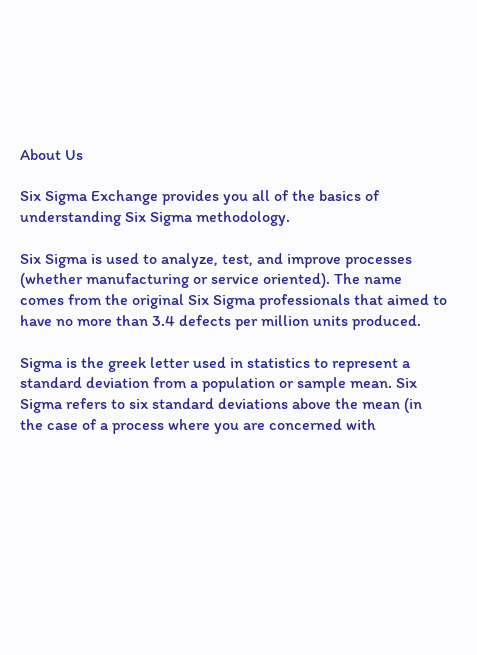About Us

Six Sigma Exchange provides you all of the basics of understanding Six Sigma methodology.

Six Sigma is used to analyze, test, and improve processes (whether manufacturing or service oriented). The name comes from the original Six Sigma professionals that aimed to have no more than 3.4 defects per million units produced.

Sigma is the greek letter used in statistics to represent a standard deviation from a population or sample mean. Six Sigma refers to six standard deviations above the mean (in the case of a process where you are concerned with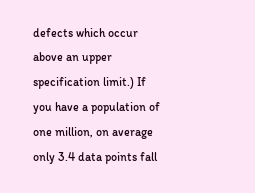defects which occur above an upper specification limit.) If you have a population of one million, on average only 3.4 data points fall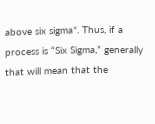above six sigma*. Thus, if a process is “Six Sigma,” generally that will mean that the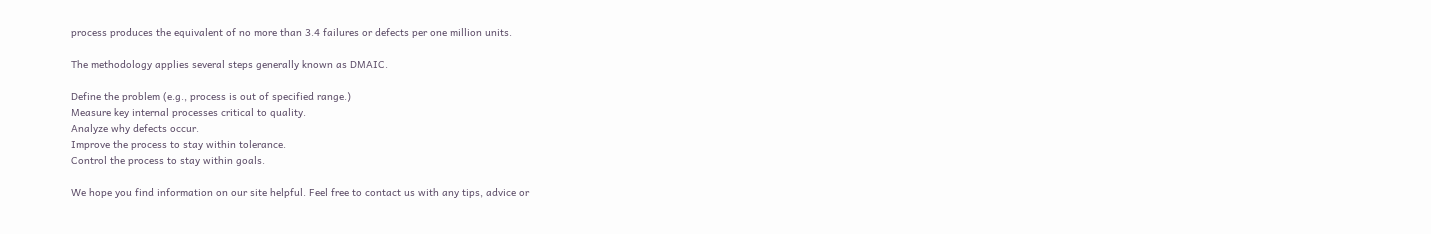process produces the equivalent of no more than 3.4 failures or defects per one million units.

The methodology applies several steps generally known as DMAIC.

Define the problem (e.g., process is out of specified range.)
Measure key internal processes critical to quality.
Analyze why defects occur.
Improve the process to stay within tolerance.
Control the process to stay within goals.

We hope you find information on our site helpful. Feel free to contact us with any tips, advice or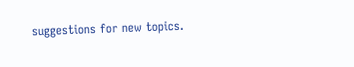suggestions for new topics.